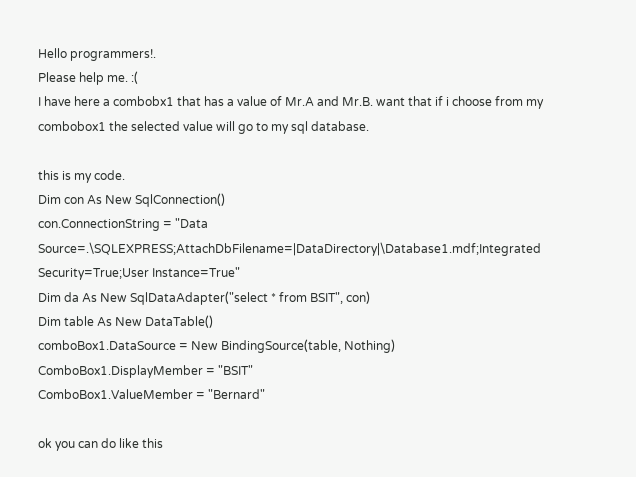Hello programmers!.
Please help me. :(
I have here a combobx1 that has a value of Mr.A and Mr.B. want that if i choose from my combobox1 the selected value will go to my sql database.

this is my code.
Dim con As New SqlConnection()
con.ConnectionString = "Data Source=.\SQLEXPRESS;AttachDbFilename=|DataDirectory|\Database1.mdf;Integrated Security=True;User Instance=True"
Dim da As New SqlDataAdapter("select * from BSIT", con)
Dim table As New DataTable()
comboBox1.DataSource = New BindingSource(table, Nothing)
ComboBox1.DisplayMember = "BSIT"
ComboBox1.ValueMember = "Bernard"

ok you can do like this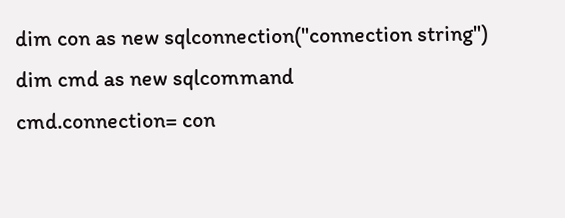dim con as new sqlconnection("connection string")
dim cmd as new sqlcommand
cmd.connection= con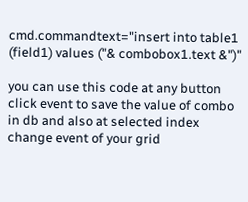cmd.commandtext="insert into table1 (field1) values ("& combobox1.text &")"

you can use this code at any button click event to save the value of combo in db and also at selected index change event of your grid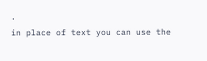.
in place of text you can use the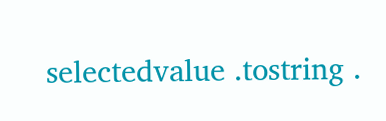selectedvalue .tostring .